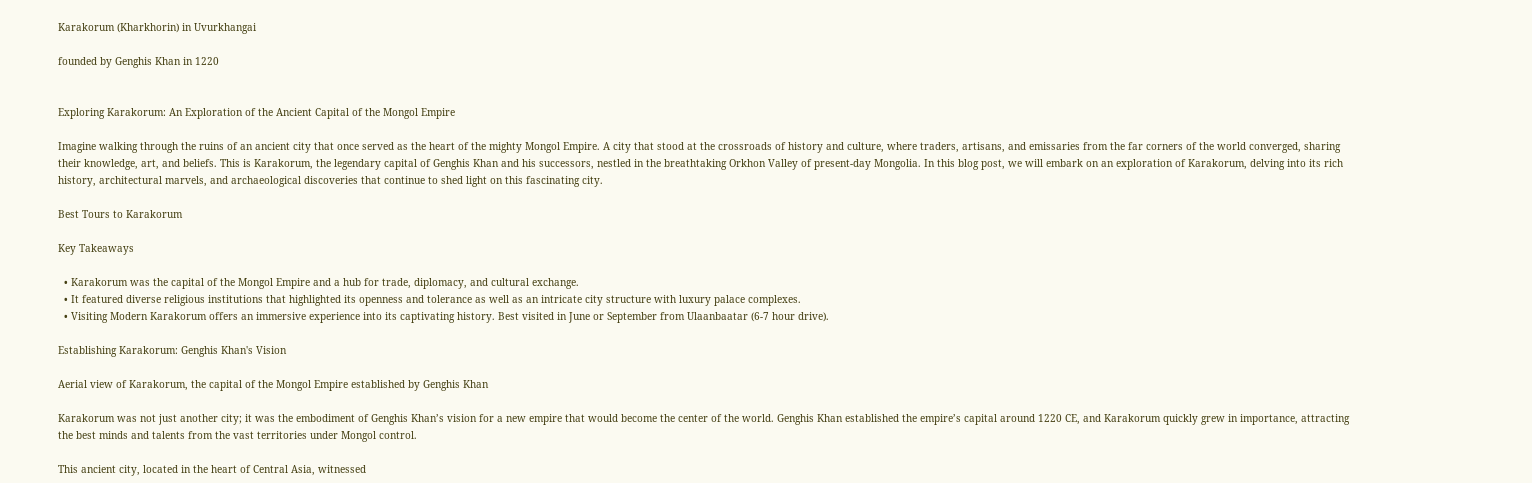Karakorum (Kharkhorin) in Uvurkhangai

founded by Genghis Khan in 1220


Exploring Karakorum: An Exploration of the Ancient Capital of the Mongol Empire

Imagine walking through the ruins of an ancient city that once served as the heart of the mighty Mongol Empire. A city that stood at the crossroads of history and culture, where traders, artisans, and emissaries from the far corners of the world converged, sharing their knowledge, art, and beliefs. This is Karakorum, the legendary capital of Genghis Khan and his successors, nestled in the breathtaking Orkhon Valley of present-day Mongolia. In this blog post, we will embark on an exploration of Karakorum, delving into its rich history, architectural marvels, and archaeological discoveries that continue to shed light on this fascinating city.

Best Tours to Karakorum

Key Takeaways

  • Karakorum was the capital of the Mongol Empire and a hub for trade, diplomacy, and cultural exchange.
  • It featured diverse religious institutions that highlighted its openness and tolerance as well as an intricate city structure with luxury palace complexes.
  • Visiting Modern Karakorum offers an immersive experience into its captivating history. Best visited in June or September from Ulaanbaatar (6-7 hour drive).

Establishing Karakorum: Genghis Khan's Vision

Aerial view of Karakorum, the capital of the Mongol Empire established by Genghis Khan

Karakorum was not just another city; it was the embodiment of Genghis Khan’s vision for a new empire that would become the center of the world. Genghis Khan established the empire’s capital around 1220 CE, and Karakorum quickly grew in importance, attracting the best minds and talents from the vast territories under Mongol control.

This ancient city, located in the heart of Central Asia, witnessed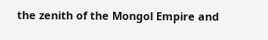the zenith of the Mongol Empire and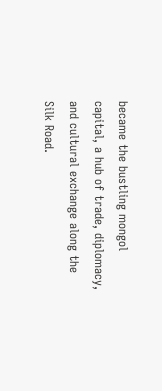became the bustling mongol capital, a hub of trade, diplomacy, and cultural exchange along the Silk Road.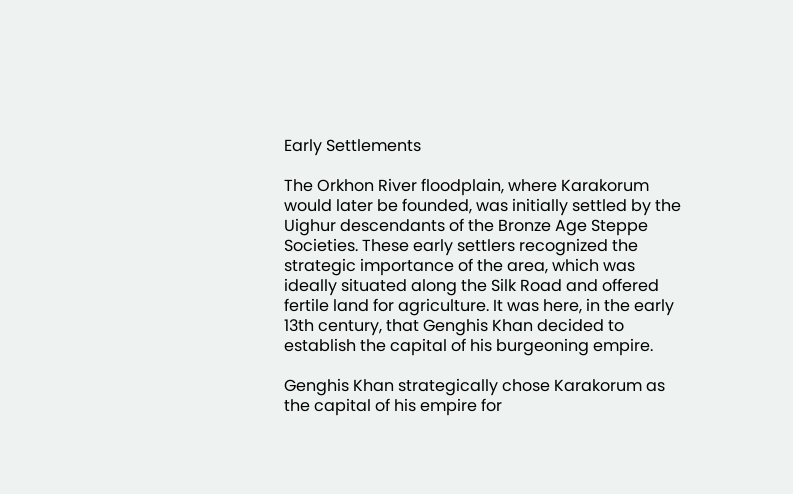Early Settlements

The Orkhon River floodplain, where Karakorum would later be founded, was initially settled by the Uighur descendants of the Bronze Age Steppe Societies. These early settlers recognized the strategic importance of the area, which was ideally situated along the Silk Road and offered fertile land for agriculture. It was here, in the early 13th century, that Genghis Khan decided to establish the capital of his burgeoning empire.

Genghis Khan strategically chose Karakorum as the capital of his empire for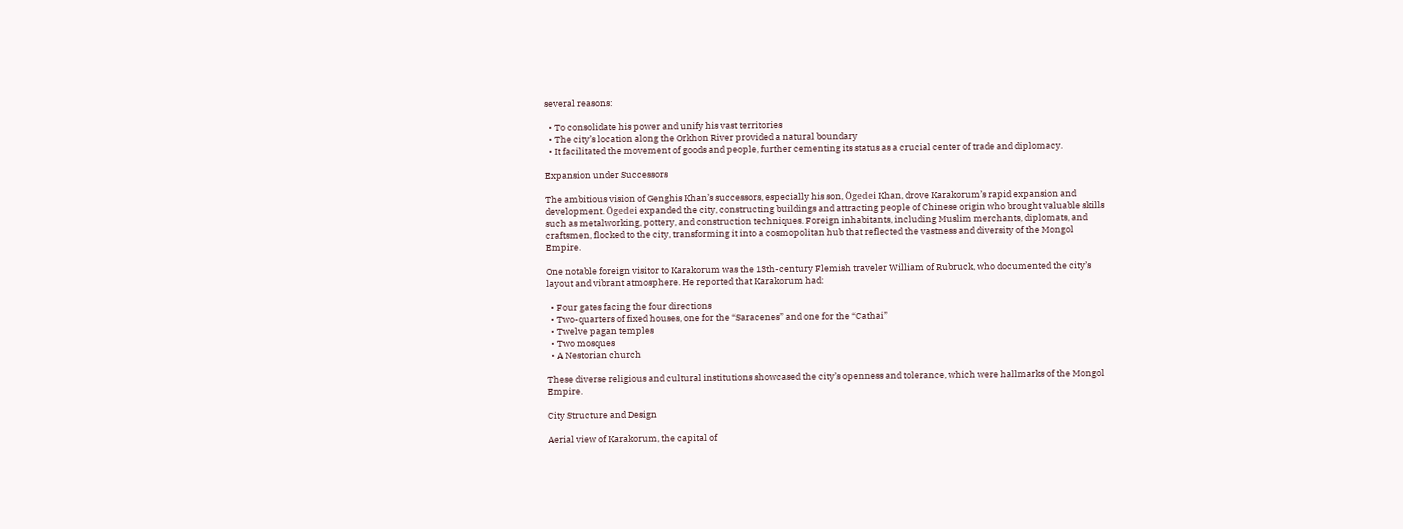several reasons:

  • To consolidate his power and unify his vast territories
  • The city’s location along the Orkhon River provided a natural boundary
  • It facilitated the movement of goods and people, further cementing its status as a crucial center of trade and diplomacy.

Expansion under Successors

The ambitious vision of Genghis Khan’s successors, especially his son, Ögedei Khan, drove Karakorum’s rapid expansion and development. Ögedei expanded the city, constructing buildings and attracting people of Chinese origin who brought valuable skills such as metalworking, pottery, and construction techniques. Foreign inhabitants, including Muslim merchants, diplomats, and craftsmen, flocked to the city, transforming it into a cosmopolitan hub that reflected the vastness and diversity of the Mongol Empire.

One notable foreign visitor to Karakorum was the 13th-century Flemish traveler William of Rubruck, who documented the city’s layout and vibrant atmosphere. He reported that Karakorum had:

  • Four gates facing the four directions
  • Two-quarters of fixed houses, one for the “Saracenes” and one for the “Cathai”
  • Twelve pagan temples
  • Two mosques
  • A Nestorian church

These diverse religious and cultural institutions showcased the city’s openness and tolerance, which were hallmarks of the Mongol Empire.

City Structure and Design

Aerial view of Karakorum, the capital of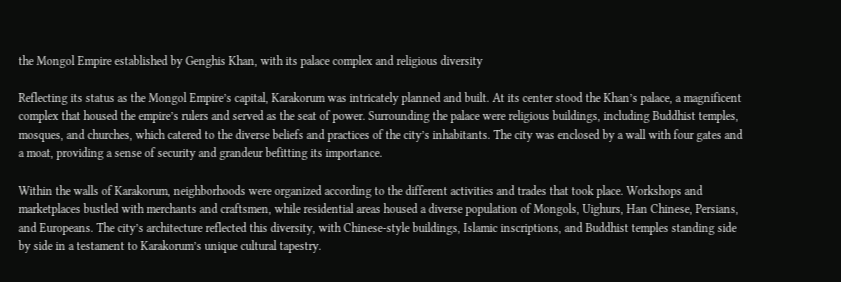the Mongol Empire established by Genghis Khan, with its palace complex and religious diversity

Reflecting its status as the Mongol Empire’s capital, Karakorum was intricately planned and built. At its center stood the Khan’s palace, a magnificent complex that housed the empire’s rulers and served as the seat of power. Surrounding the palace were religious buildings, including Buddhist temples, mosques, and churches, which catered to the diverse beliefs and practices of the city’s inhabitants. The city was enclosed by a wall with four gates and a moat, providing a sense of security and grandeur befitting its importance.

Within the walls of Karakorum, neighborhoods were organized according to the different activities and trades that took place. Workshops and marketplaces bustled with merchants and craftsmen, while residential areas housed a diverse population of Mongols, Uighurs, Han Chinese, Persians, and Europeans. The city’s architecture reflected this diversity, with Chinese-style buildings, Islamic inscriptions, and Buddhist temples standing side by side in a testament to Karakorum’s unique cultural tapestry.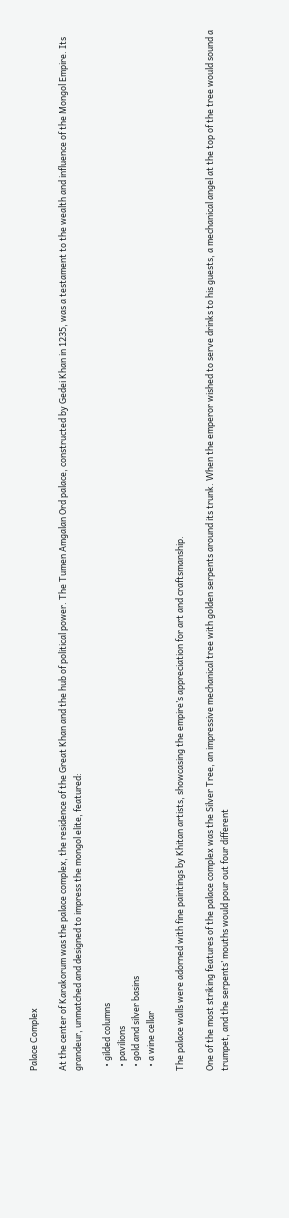Palace Complex

At the center of Karakorum was the palace complex, the residence of the Great Khan and the hub of political power. The Tumen Amgalan Ord palace, constructed by Gedei Khan in 1235, was a testament to the wealth and influence of the Mongol Empire. Its grandeur, unmatched and designed to impress the mongol elite, featured:

  • gilded columns
  • pavilions
  • gold and silver basins
  • a wine cellar

The palace walls were adorned with fine paintings by Khitan artists, showcasing the empire’s appreciation for art and craftsmanship.

One of the most striking features of the palace complex was the Silver Tree, an impressive mechanical tree with golden serpents around its trunk. When the emperor wished to serve drinks to his guests, a mechanical angel at the top of the tree would sound a trumpet, and the serpents’ mouths would pour out four different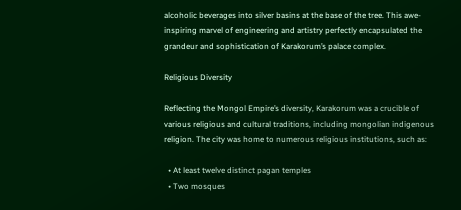alcoholic beverages into silver basins at the base of the tree. This awe-inspiring marvel of engineering and artistry perfectly encapsulated the grandeur and sophistication of Karakorum’s palace complex.

Religious Diversity

Reflecting the Mongol Empire’s diversity, Karakorum was a crucible of various religious and cultural traditions, including mongolian indigenous religion. The city was home to numerous religious institutions, such as:

  • At least twelve distinct pagan temples
  • Two mosques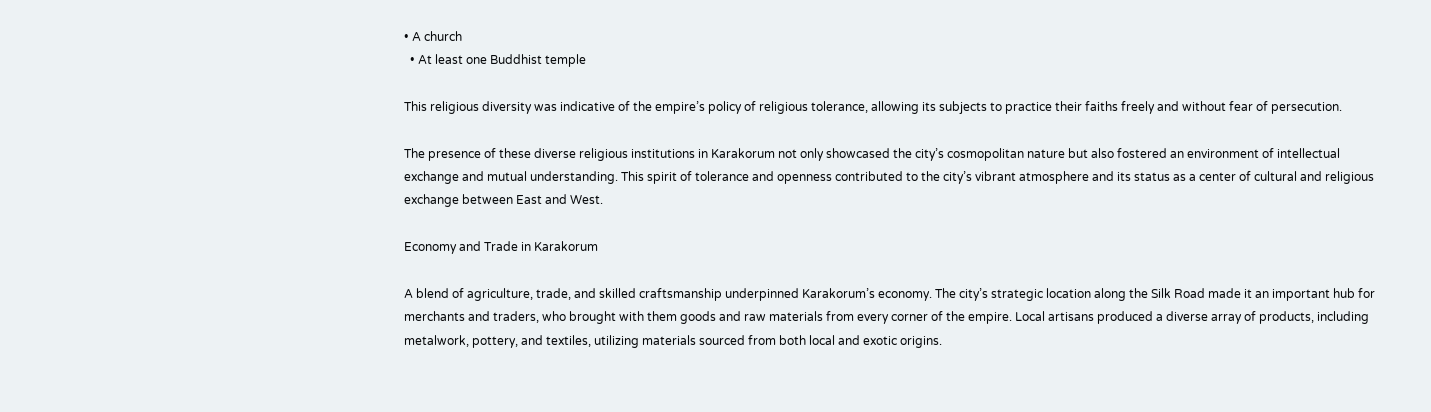• A church
  • At least one Buddhist temple

This religious diversity was indicative of the empire’s policy of religious tolerance, allowing its subjects to practice their faiths freely and without fear of persecution.

The presence of these diverse religious institutions in Karakorum not only showcased the city’s cosmopolitan nature but also fostered an environment of intellectual exchange and mutual understanding. This spirit of tolerance and openness contributed to the city’s vibrant atmosphere and its status as a center of cultural and religious exchange between East and West.

Economy and Trade in Karakorum

A blend of agriculture, trade, and skilled craftsmanship underpinned Karakorum’s economy. The city’s strategic location along the Silk Road made it an important hub for merchants and traders, who brought with them goods and raw materials from every corner of the empire. Local artisans produced a diverse array of products, including metalwork, pottery, and textiles, utilizing materials sourced from both local and exotic origins.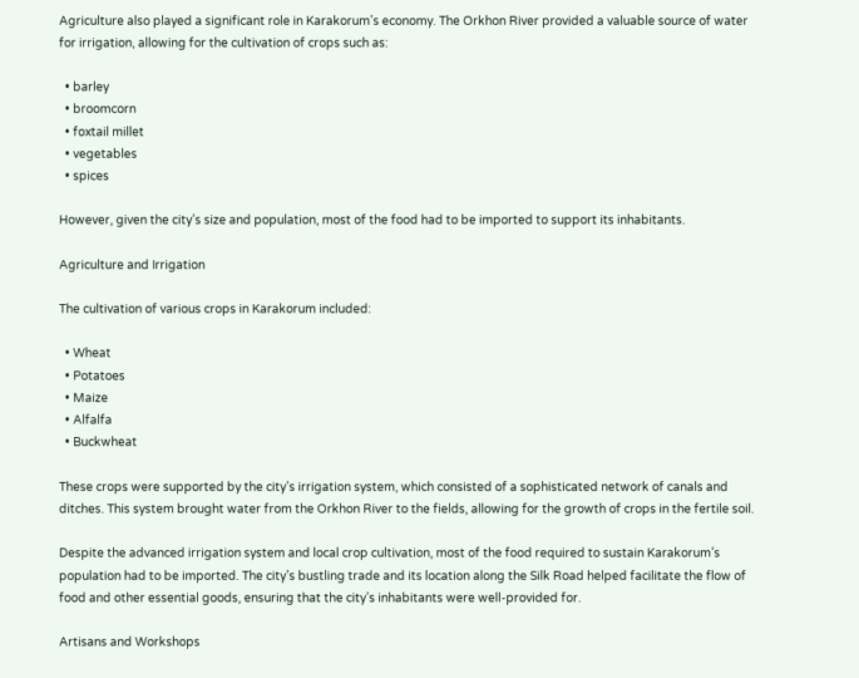Agriculture also played a significant role in Karakorum’s economy. The Orkhon River provided a valuable source of water for irrigation, allowing for the cultivation of crops such as:

  • barley
  • broomcorn
  • foxtail millet
  • vegetables
  • spices

However, given the city’s size and population, most of the food had to be imported to support its inhabitants.

Agriculture and Irrigation

The cultivation of various crops in Karakorum included:

  • Wheat
  • Potatoes
  • Maize
  • Alfalfa
  • Buckwheat

These crops were supported by the city’s irrigation system, which consisted of a sophisticated network of canals and ditches. This system brought water from the Orkhon River to the fields, allowing for the growth of crops in the fertile soil.

Despite the advanced irrigation system and local crop cultivation, most of the food required to sustain Karakorum’s population had to be imported. The city’s bustling trade and its location along the Silk Road helped facilitate the flow of food and other essential goods, ensuring that the city’s inhabitants were well-provided for.

Artisans and Workshops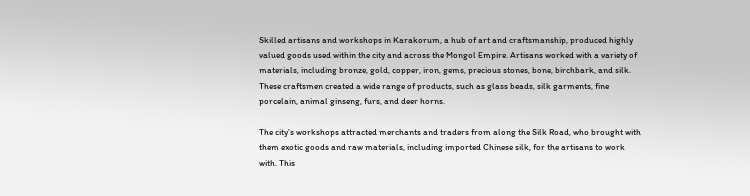Skilled artisans and workshops in Karakorum, a hub of art and craftsmanship, produced highly valued goods used within the city and across the Mongol Empire. Artisans worked with a variety of materials, including bronze, gold, copper, iron, gems, precious stones, bone, birchbark, and silk. These craftsmen created a wide range of products, such as glass beads, silk garments, fine porcelain, animal ginseng, furs, and deer horns.

The city’s workshops attracted merchants and traders from along the Silk Road, who brought with them exotic goods and raw materials, including imported Chinese silk, for the artisans to work with. This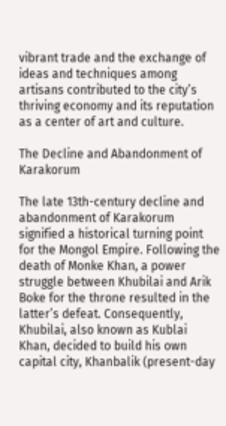vibrant trade and the exchange of ideas and techniques among artisans contributed to the city’s thriving economy and its reputation as a center of art and culture.

The Decline and Abandonment of Karakorum

The late 13th-century decline and abandonment of Karakorum signified a historical turning point for the Mongol Empire. Following the death of Monke Khan, a power struggle between Khubilai and Arik Boke for the throne resulted in the latter’s defeat. Consequently, Khubilai, also known as Kublai Khan, decided to build his own capital city, Khanbalik (present-day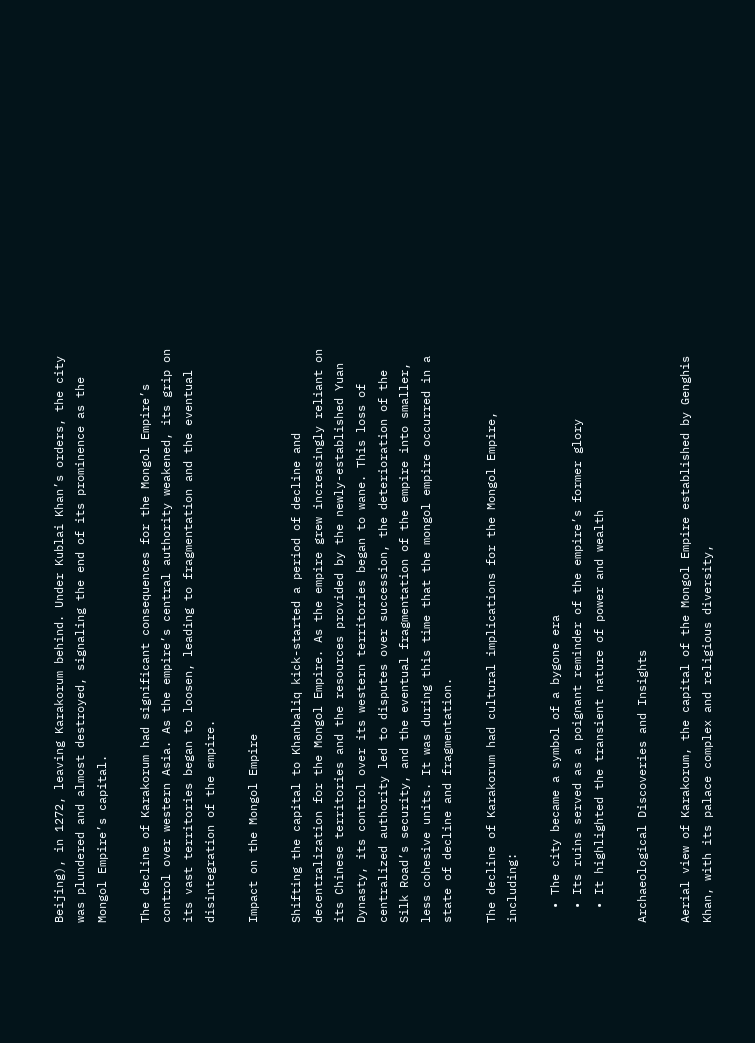Beijing), in 1272, leaving Karakorum behind. Under Kublai Khan’s orders, the city was plundered and almost destroyed, signaling the end of its prominence as the Mongol Empire’s capital.

The decline of Karakorum had significant consequences for the Mongol Empire’s control over western Asia. As the empire’s central authority weakened, its grip on its vast territories began to loosen, leading to fragmentation and the eventual disintegration of the empire.

Impact on the Mongol Empire

Shifting the capital to Khanbaliq kick-started a period of decline and decentralization for the Mongol Empire. As the empire grew increasingly reliant on its Chinese territories and the resources provided by the newly-established Yuan Dynasty, its control over its western territories began to wane. This loss of centralized authority led to disputes over succession, the deterioration of the Silk Road’s security, and the eventual fragmentation of the empire into smaller, less cohesive units. It was during this time that the mongol empire occurred in a state of decline and fragmentation.

The decline of Karakorum had cultural implications for the Mongol Empire, including:

  • The city became a symbol of a bygone era
  • Its ruins served as a poignant reminder of the empire’s former glory
  • It highlighted the transient nature of power and wealth

Archaeological Discoveries and Insights

Aerial view of Karakorum, the capital of the Mongol Empire established by Genghis Khan, with its palace complex and religious diversity,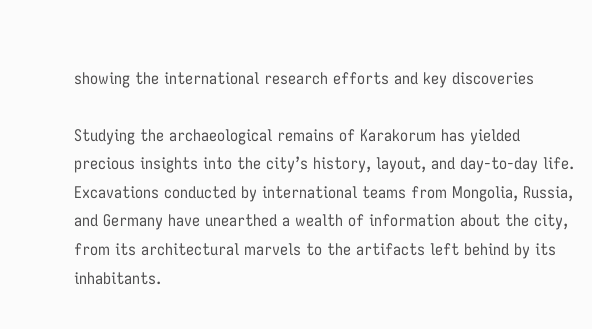showing the international research efforts and key discoveries

Studying the archaeological remains of Karakorum has yielded precious insights into the city’s history, layout, and day-to-day life. Excavations conducted by international teams from Mongolia, Russia, and Germany have unearthed a wealth of information about the city, from its architectural marvels to the artifacts left behind by its inhabitants.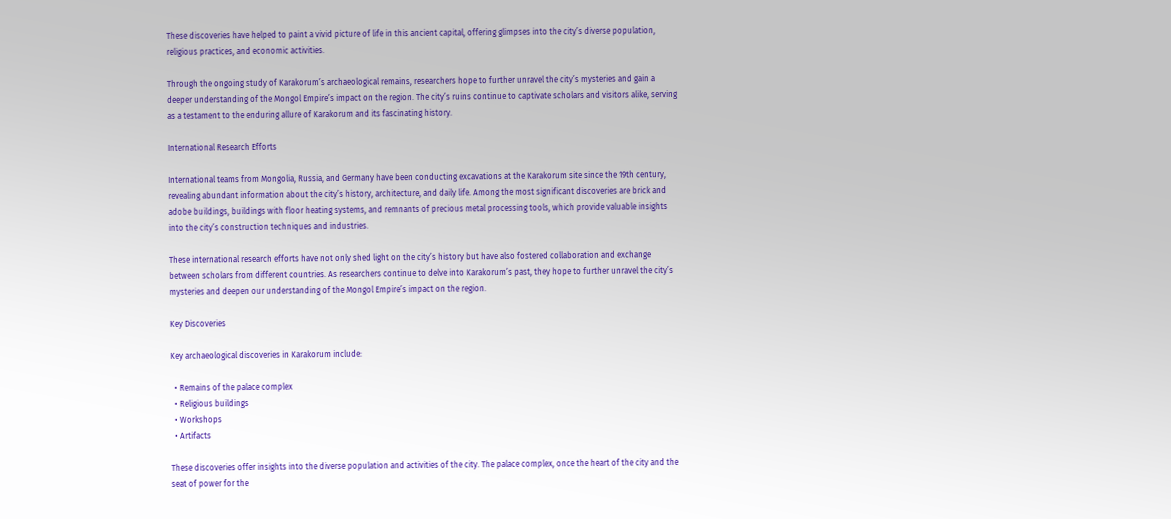These discoveries have helped to paint a vivid picture of life in this ancient capital, offering glimpses into the city’s diverse population, religious practices, and economic activities.

Through the ongoing study of Karakorum’s archaeological remains, researchers hope to further unravel the city’s mysteries and gain a deeper understanding of the Mongol Empire’s impact on the region. The city’s ruins continue to captivate scholars and visitors alike, serving as a testament to the enduring allure of Karakorum and its fascinating history.

International Research Efforts

International teams from Mongolia, Russia, and Germany have been conducting excavations at the Karakorum site since the 19th century, revealing abundant information about the city’s history, architecture, and daily life. Among the most significant discoveries are brick and adobe buildings, buildings with floor heating systems, and remnants of precious metal processing tools, which provide valuable insights into the city’s construction techniques and industries.

These international research efforts have not only shed light on the city’s history but have also fostered collaboration and exchange between scholars from different countries. As researchers continue to delve into Karakorum’s past, they hope to further unravel the city’s mysteries and deepen our understanding of the Mongol Empire’s impact on the region.

Key Discoveries

Key archaeological discoveries in Karakorum include:

  • Remains of the palace complex
  • Religious buildings
  • Workshops
  • Artifacts

These discoveries offer insights into the diverse population and activities of the city. The palace complex, once the heart of the city and the seat of power for the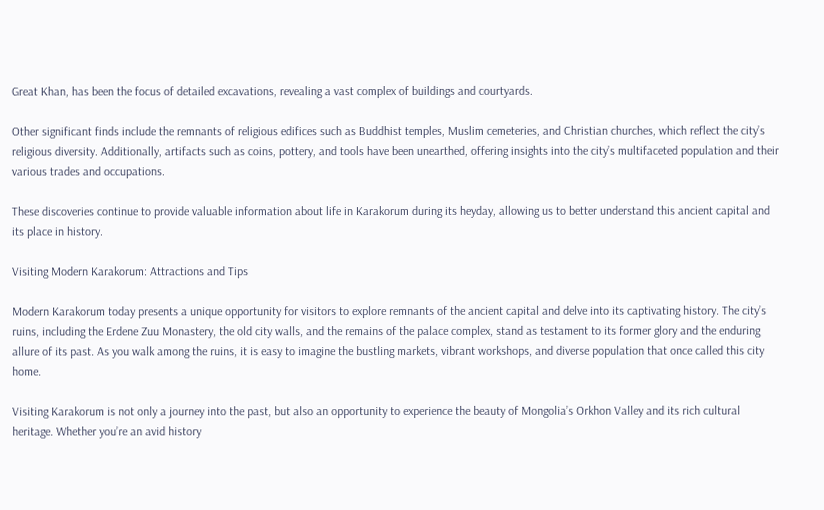Great Khan, has been the focus of detailed excavations, revealing a vast complex of buildings and courtyards.

Other significant finds include the remnants of religious edifices such as Buddhist temples, Muslim cemeteries, and Christian churches, which reflect the city’s religious diversity. Additionally, artifacts such as coins, pottery, and tools have been unearthed, offering insights into the city’s multifaceted population and their various trades and occupations.

These discoveries continue to provide valuable information about life in Karakorum during its heyday, allowing us to better understand this ancient capital and its place in history.

Visiting Modern Karakorum: Attractions and Tips

Modern Karakorum today presents a unique opportunity for visitors to explore remnants of the ancient capital and delve into its captivating history. The city’s ruins, including the Erdene Zuu Monastery, the old city walls, and the remains of the palace complex, stand as testament to its former glory and the enduring allure of its past. As you walk among the ruins, it is easy to imagine the bustling markets, vibrant workshops, and diverse population that once called this city home.

Visiting Karakorum is not only a journey into the past, but also an opportunity to experience the beauty of Mongolia’s Orkhon Valley and its rich cultural heritage. Whether you’re an avid history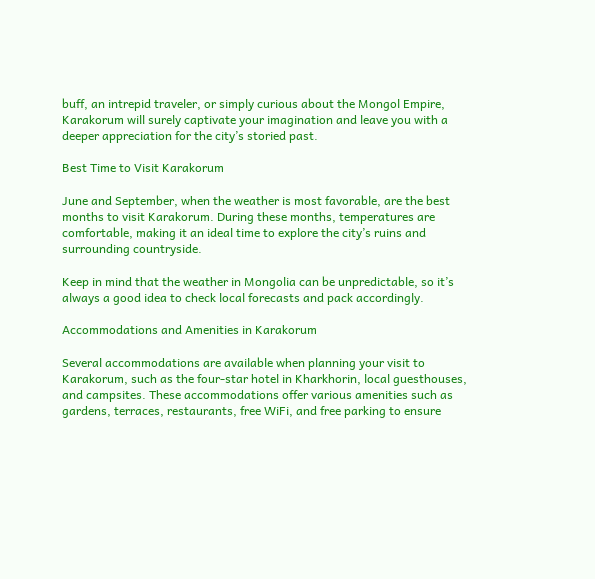buff, an intrepid traveler, or simply curious about the Mongol Empire, Karakorum will surely captivate your imagination and leave you with a deeper appreciation for the city’s storied past.

Best Time to Visit Karakorum

June and September, when the weather is most favorable, are the best months to visit Karakorum. During these months, temperatures are comfortable, making it an ideal time to explore the city’s ruins and surrounding countryside.

Keep in mind that the weather in Mongolia can be unpredictable, so it’s always a good idea to check local forecasts and pack accordingly.

Accommodations and Amenities in Karakorum

Several accommodations are available when planning your visit to Karakorum, such as the four-star hotel in Kharkhorin, local guesthouses, and campsites. These accommodations offer various amenities such as gardens, terraces, restaurants, free WiFi, and free parking to ensure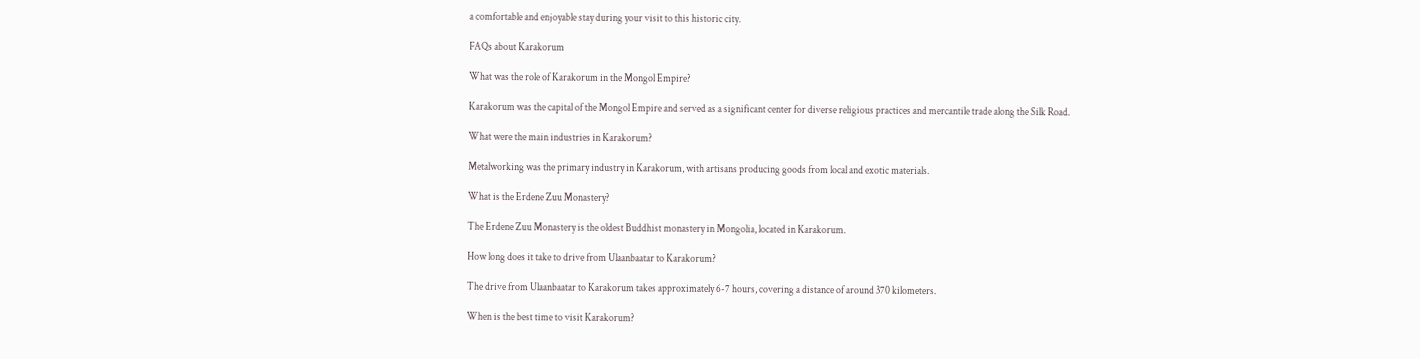a comfortable and enjoyable stay during your visit to this historic city.

FAQs about Karakorum

What was the role of Karakorum in the Mongol Empire?

Karakorum was the capital of the Mongol Empire and served as a significant center for diverse religious practices and mercantile trade along the Silk Road.

What were the main industries in Karakorum?

Metalworking was the primary industry in Karakorum, with artisans producing goods from local and exotic materials.

What is the Erdene Zuu Monastery?

The Erdene Zuu Monastery is the oldest Buddhist monastery in Mongolia, located in Karakorum.

How long does it take to drive from Ulaanbaatar to Karakorum?

The drive from Ulaanbaatar to Karakorum takes approximately 6-7 hours, covering a distance of around 370 kilometers.

When is the best time to visit Karakorum?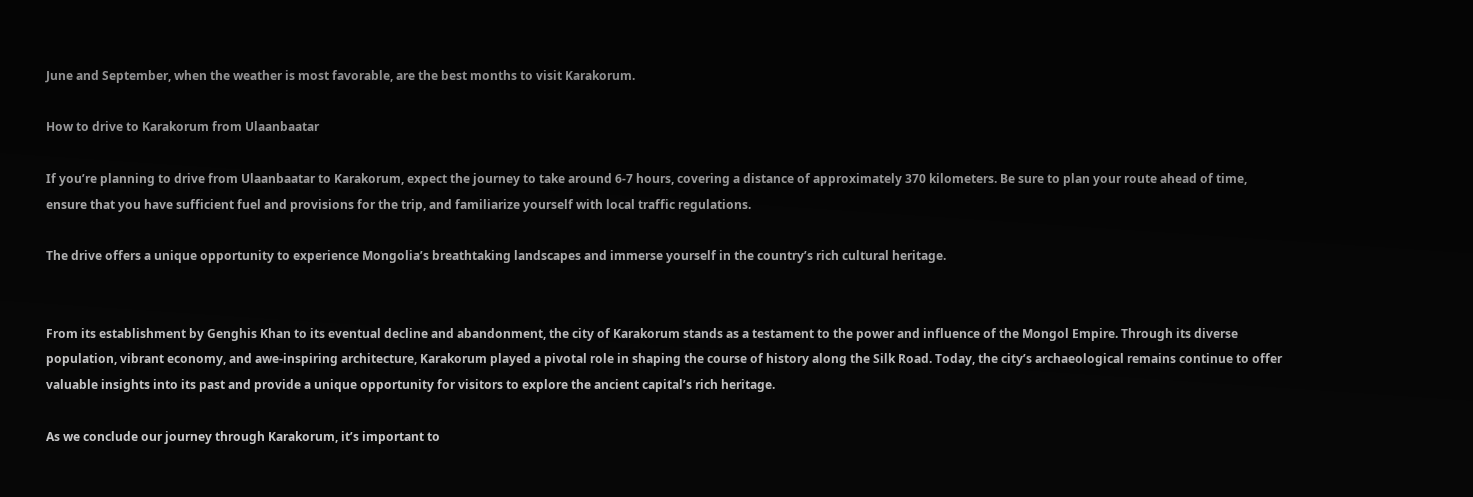June and September, when the weather is most favorable, are the best months to visit Karakorum.

How to drive to Karakorum from Ulaanbaatar

If you’re planning to drive from Ulaanbaatar to Karakorum, expect the journey to take around 6-7 hours, covering a distance of approximately 370 kilometers. Be sure to plan your route ahead of time, ensure that you have sufficient fuel and provisions for the trip, and familiarize yourself with local traffic regulations.

The drive offers a unique opportunity to experience Mongolia’s breathtaking landscapes and immerse yourself in the country’s rich cultural heritage.


From its establishment by Genghis Khan to its eventual decline and abandonment, the city of Karakorum stands as a testament to the power and influence of the Mongol Empire. Through its diverse population, vibrant economy, and awe-inspiring architecture, Karakorum played a pivotal role in shaping the course of history along the Silk Road. Today, the city’s archaeological remains continue to offer valuable insights into its past and provide a unique opportunity for visitors to explore the ancient capital’s rich heritage.

As we conclude our journey through Karakorum, it’s important to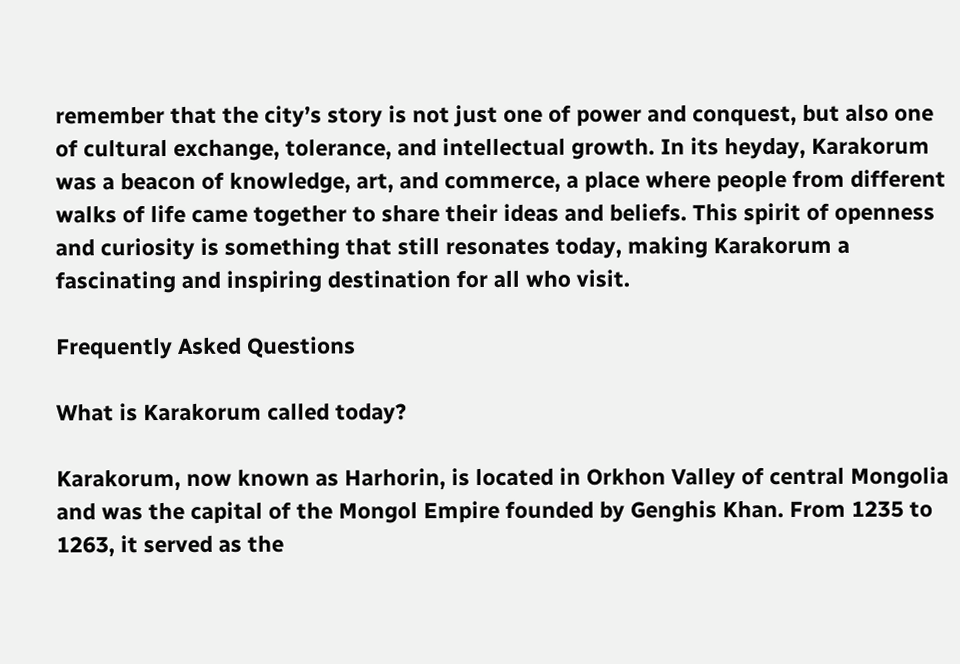remember that the city’s story is not just one of power and conquest, but also one of cultural exchange, tolerance, and intellectual growth. In its heyday, Karakorum was a beacon of knowledge, art, and commerce, a place where people from different walks of life came together to share their ideas and beliefs. This spirit of openness and curiosity is something that still resonates today, making Karakorum a fascinating and inspiring destination for all who visit.

Frequently Asked Questions

What is Karakorum called today?

Karakorum, now known as Harhorin, is located in Orkhon Valley of central Mongolia and was the capital of the Mongol Empire founded by Genghis Khan. From 1235 to 1263, it served as the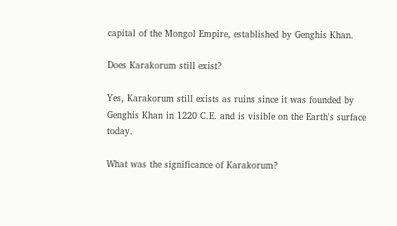capital of the Mongol Empire, established by Genghis Khan.

Does Karakorum still exist?

Yes, Karakorum still exists as ruins since it was founded by Genghis Khan in 1220 C.E. and is visible on the Earth's surface today.

What was the significance of Karakorum?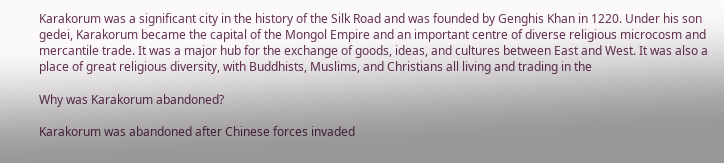Karakorum was a significant city in the history of the Silk Road and was founded by Genghis Khan in 1220. Under his son gedei, Karakorum became the capital of the Mongol Empire and an important centre of diverse religious microcosm and mercantile trade. It was a major hub for the exchange of goods, ideas, and cultures between East and West. It was also a place of great religious diversity, with Buddhists, Muslims, and Christians all living and trading in the

Why was Karakorum abandoned?

Karakorum was abandoned after Chinese forces invaded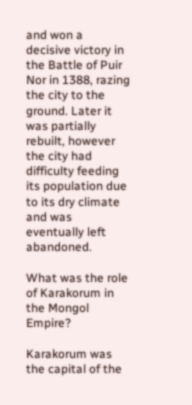and won a decisive victory in the Battle of Puir Nor in 1388, razing the city to the ground. Later it was partially rebuilt, however the city had difficulty feeding its population due to its dry climate and was eventually left abandoned.

What was the role of Karakorum in the Mongol Empire?

Karakorum was the capital of the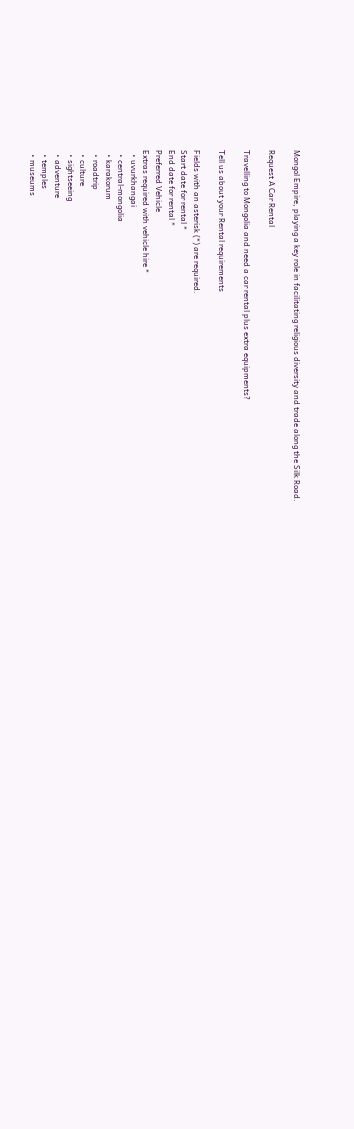Mongol Empire, playing a key role in facilitating religious diversity and trade along the Silk Road.

Request A Car Rental

Travelling to Mongolia and need a car rental plus extra equipments?

Tell us about your Rental requirements

Fields with an asterisk (*) are required.
Start date for rental *
End date for rental *
Preferred Vehicle
Extras required with vehicle hire *
  • uvurkhangai
  • central-mongolia
  • karakorum
  • roadtrip
  • culture
  • sightseeing
  • adventure
  • temples
  • museums